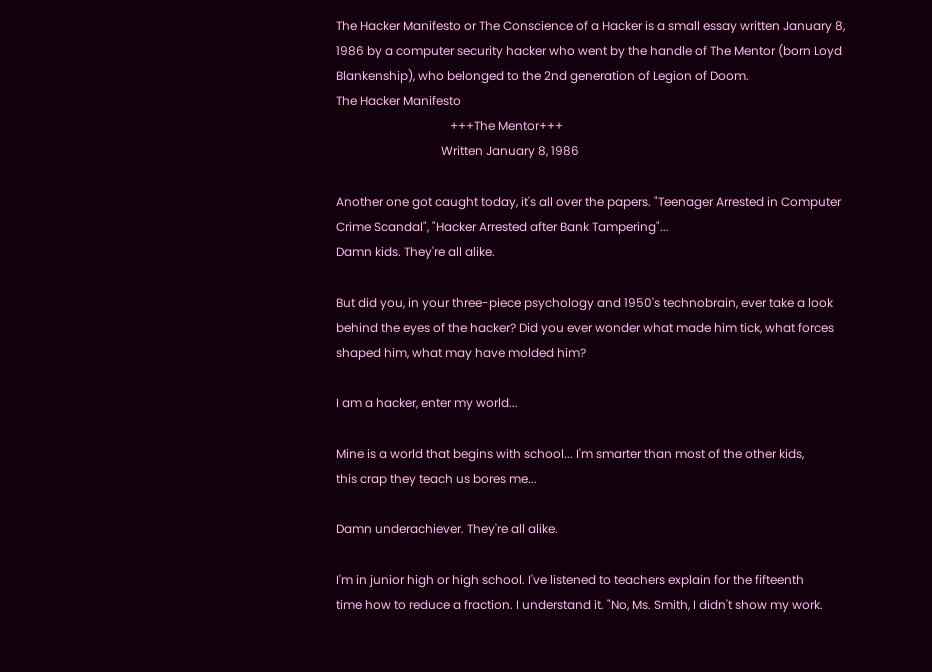The Hacker Manifesto or The Conscience of a Hacker is a small essay written January 8,
1986 by a computer security hacker who went by the handle of The Mentor (born Loyd
Blankenship), who belonged to the 2nd generation of Legion of Doom.
The Hacker Manifesto
                                      +++The Mentor+++
                                   Written January 8, 1986

Another one got caught today, it's all over the papers. "Teenager Arrested in Computer
Crime Scandal", "Hacker Arrested after Bank Tampering"...
Damn kids. They're all alike.

But did you, in your three-piece psychology and 1950's technobrain, ever take a look
behind the eyes of the hacker? Did you ever wonder what made him tick, what forces
shaped him, what may have molded him?

I am a hacker, enter my world...

Mine is a world that begins with school... I'm smarter than most of the other kids,
this crap they teach us bores me...

Damn underachiever. They're all alike.

I'm in junior high or high school. I've listened to teachers explain for the fifteenth
time how to reduce a fraction. I understand it. "No, Ms. Smith, I didn't show my work.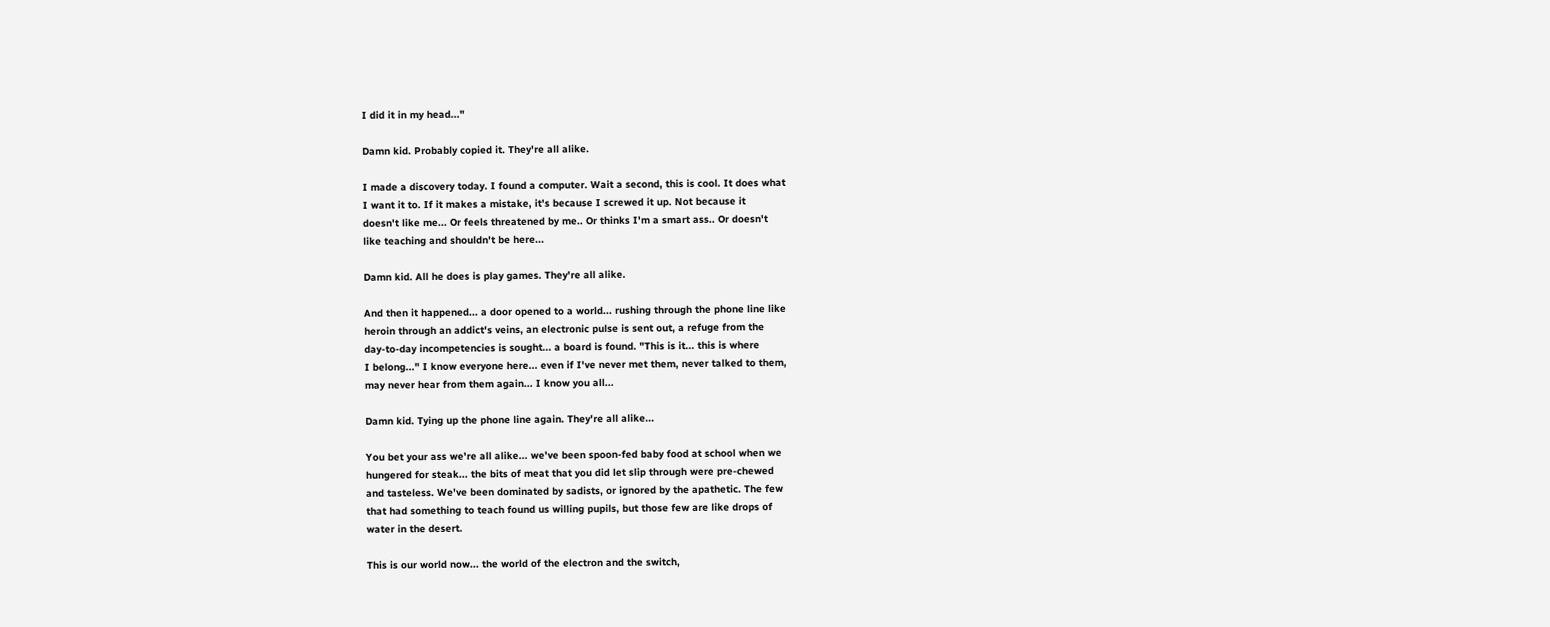I did it in my head..."

Damn kid. Probably copied it. They're all alike.

I made a discovery today. I found a computer. Wait a second, this is cool. It does what
I want it to. If it makes a mistake, it's because I screwed it up. Not because it
doesn't like me... Or feels threatened by me.. Or thinks I'm a smart ass.. Or doesn't
like teaching and shouldn't be here...

Damn kid. All he does is play games. They're all alike.

And then it happened... a door opened to a world... rushing through the phone line like
heroin through an addict's veins, an electronic pulse is sent out, a refuge from the
day-to-day incompetencies is sought... a board is found. "This is it... this is where
I belong..." I know everyone here... even if I've never met them, never talked to them,
may never hear from them again... I know you all...

Damn kid. Tying up the phone line again. They're all alike...

You bet your ass we're all alike... we've been spoon-fed baby food at school when we
hungered for steak... the bits of meat that you did let slip through were pre-chewed
and tasteless. We've been dominated by sadists, or ignored by the apathetic. The few
that had something to teach found us willing pupils, but those few are like drops of
water in the desert.

This is our world now... the world of the electron and the switch,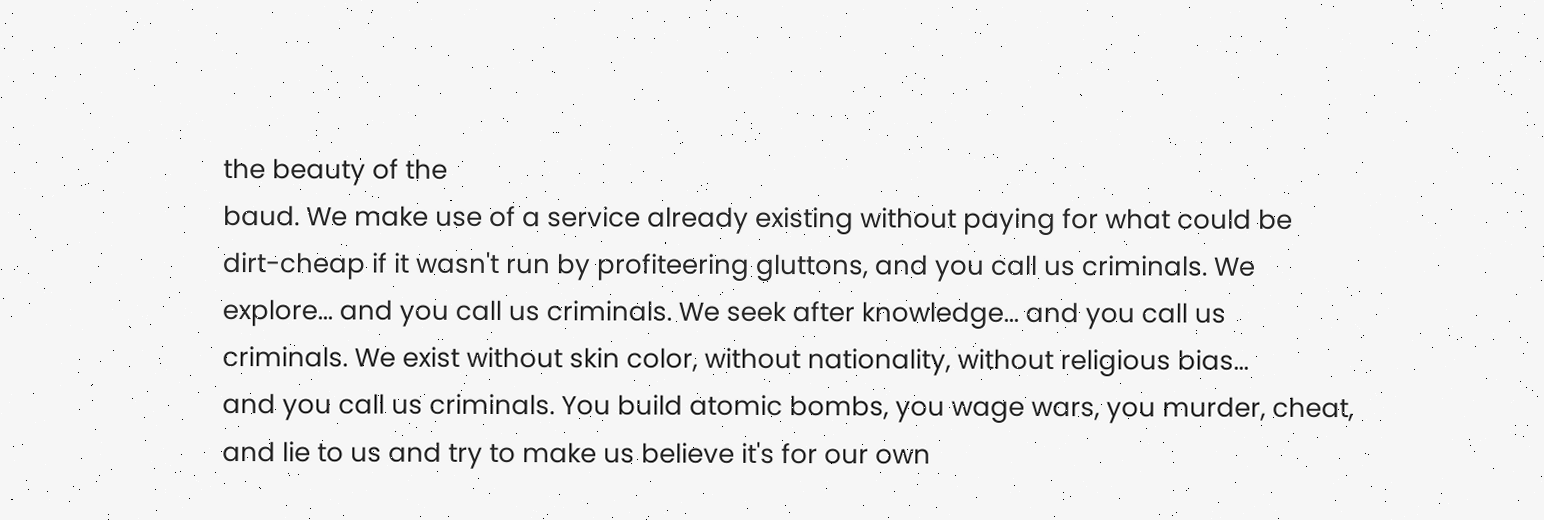the beauty of the
baud. We make use of a service already existing without paying for what could be
dirt-cheap if it wasn't run by profiteering gluttons, and you call us criminals. We
explore... and you call us criminals. We seek after knowledge... and you call us
criminals. We exist without skin color, without nationality, without religious bias...
and you call us criminals. You build atomic bombs, you wage wars, you murder, cheat,
and lie to us and try to make us believe it's for our own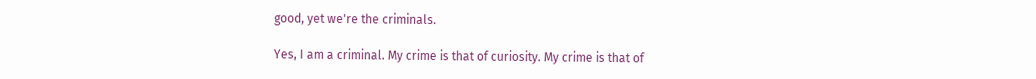good, yet we're the criminals.

Yes, I am a criminal. My crime is that of curiosity. My crime is that of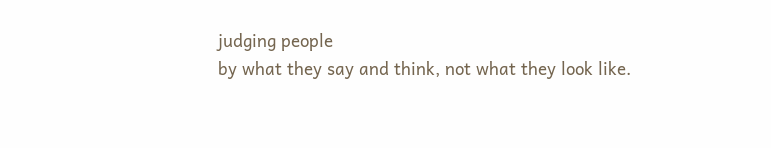judging people
by what they say and think, not what they look like.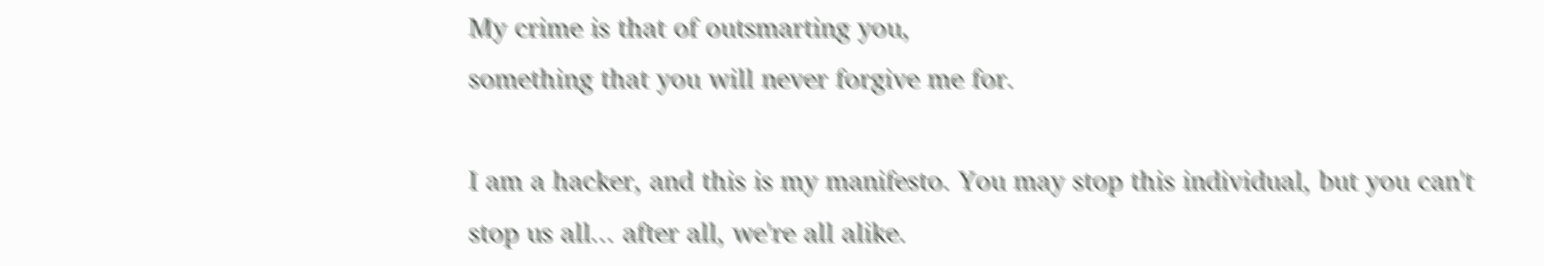My crime is that of outsmarting you,
something that you will never forgive me for.

I am a hacker, and this is my manifesto. You may stop this individual, but you can't
stop us all... after all, we're all alike.